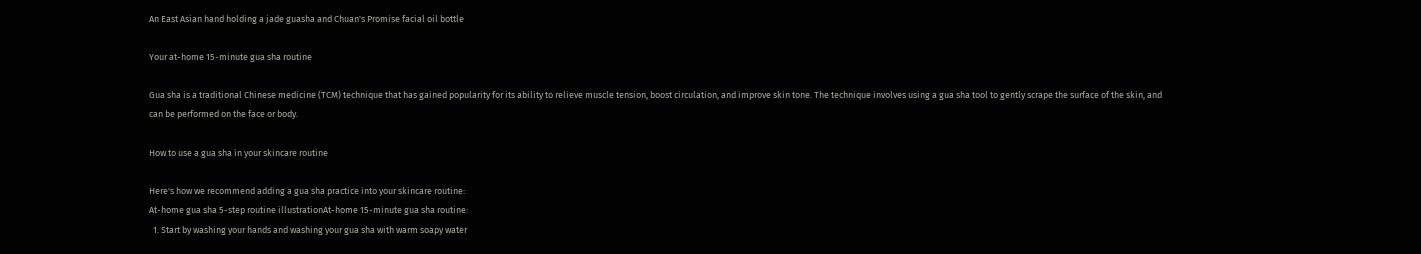An East Asian hand holding a jade guasha and Chuan's Promise facial oil bottle

Your at-home 15-minute gua sha routine

Gua sha is a traditional Chinese medicine (TCM) technique that has gained popularity for its ability to relieve muscle tension, boost circulation, and improve skin tone. The technique involves using a gua sha tool to gently scrape the surface of the skin, and can be performed on the face or body.

How to use a gua sha in your skincare routine

Here's how we recommend adding a gua sha practice into your skincare routine:
At-home gua sha 5-step routine illustrationAt-home 15-minute gua sha routine:
  1. Start by washing your hands and washing your gua sha with warm soapy water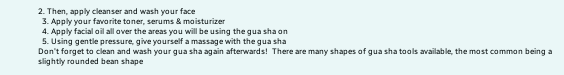2. Then, apply cleanser and wash your face
  3. Apply your favorite toner, serums & moisturizer
  4. Apply facial oil all over the areas you will be using the gua sha on
  5. Using gentle pressure, give yourself a massage with the gua sha
Don't forget to clean and wash your gua sha again afterwards!  There are many shapes of gua sha tools available, the most common being a slightly rounded bean shape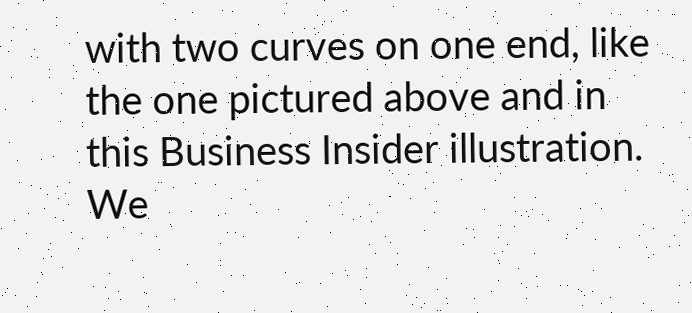with two curves on one end, like the one pictured above and in this Business Insider illustration.
We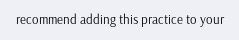recommend adding this practice to your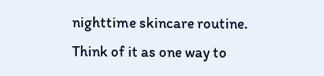nighttime skincare routine. Think of it as one way to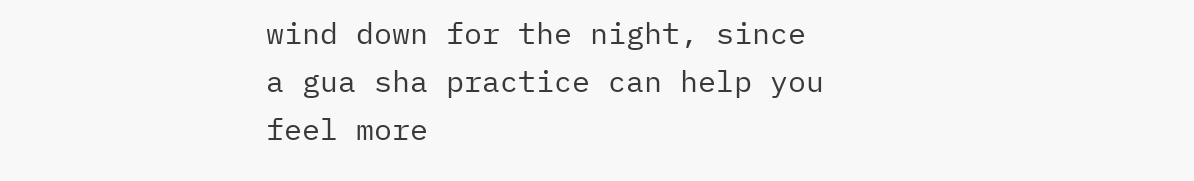wind down for the night, since a gua sha practice can help you feel more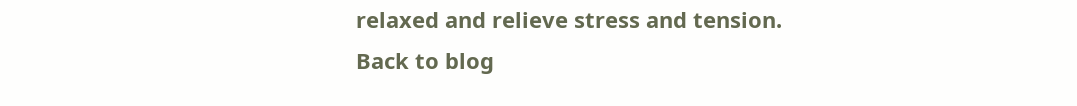relaxed and relieve stress and tension.
Back to blog